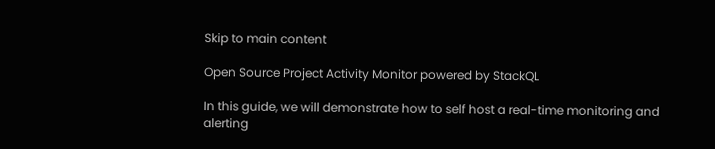Skip to main content

Open Source Project Activity Monitor powered by StackQL

In this guide, we will demonstrate how to self host a real-time monitoring and alerting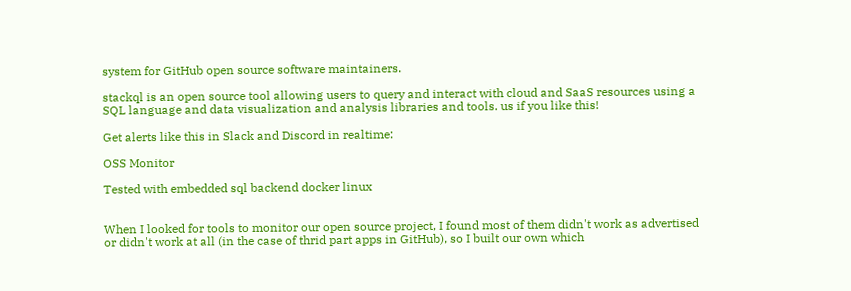system for GitHub open source software maintainers.

stackql is an open source tool allowing users to query and interact with cloud and SaaS resources using a SQL language and data visualization and analysis libraries and tools. us if you like this!

Get alerts like this in Slack and Discord in realtime:

OSS Monitor

Tested with embedded sql backend docker linux


When I looked for tools to monitor our open source project, I found most of them didn't work as advertised or didn't work at all (in the case of thrid part apps in GitHub), so I built our own which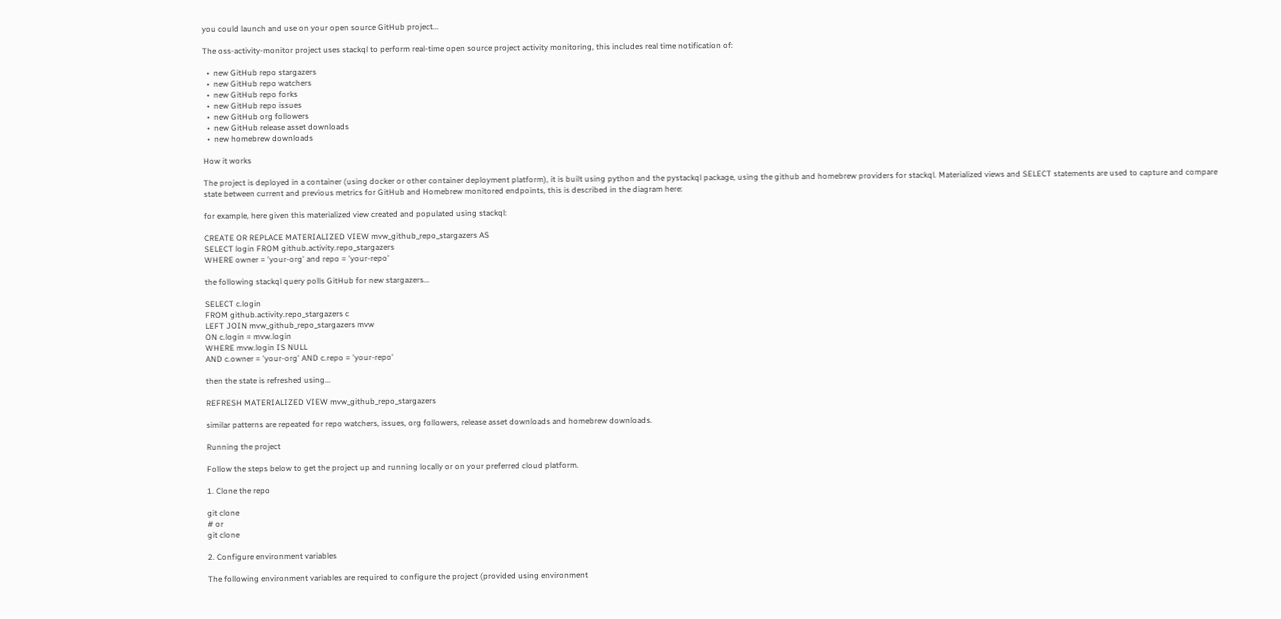you could launch and use on your open source GitHub project...

The oss-activity-monitor project uses stackql to perform real-time open source project activity monitoring, this includes real time notification of:

  •  new GitHub repo stargazers
  •  new GitHub repo watchers
  •  new GitHub repo forks
  •  new GitHub repo issues
  •  new GitHub org followers
  •  new GitHub release asset downloads
  •  new homebrew downloads

How it works

The project is deployed in a container (using docker or other container deployment platform), it is built using python and the pystackql package, using the github and homebrew providers for stackql. Materialized views and SELECT statements are used to capture and compare state between current and previous metrics for GitHub and Homebrew monitored endpoints, this is described in the diagram here:

for example, here given this materialized view created and populated using stackql:

CREATE OR REPLACE MATERIALIZED VIEW mvw_github_repo_stargazers AS
SELECT login FROM github.activity.repo_stargazers
WHERE owner = 'your-org' and repo = 'your-repo'

the following stackql query polls GitHub for new stargazers...

SELECT c.login
FROM github.activity.repo_stargazers c
LEFT JOIN mvw_github_repo_stargazers mvw
ON c.login = mvw.login
WHERE mvw.login IS NULL
AND c.owner = 'your-org' AND c.repo = 'your-repo'

then the state is refreshed using...

REFRESH MATERIALIZED VIEW mvw_github_repo_stargazers

similar patterns are repeated for repo watchers, issues, org followers, release asset downloads and homebrew downloads.

Running the project

Follow the steps below to get the project up and running locally or on your preferred cloud platform.

1. Clone the repo

git clone
# or
git clone

2. Configure environment variables

The following environment variables are required to configure the project (provided using environment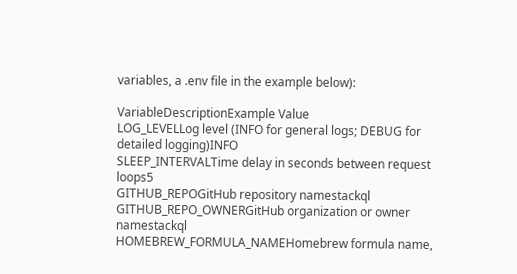variables, a .env file in the example below):

VariableDescriptionExample Value
LOG_LEVELLog level (INFO for general logs; DEBUG for detailed logging)INFO
SLEEP_INTERVALTime delay in seconds between request loops5
GITHUB_REPOGitHub repository namestackql
GITHUB_REPO_OWNERGitHub organization or owner namestackql
HOMEBREW_FORMULA_NAMEHomebrew formula name,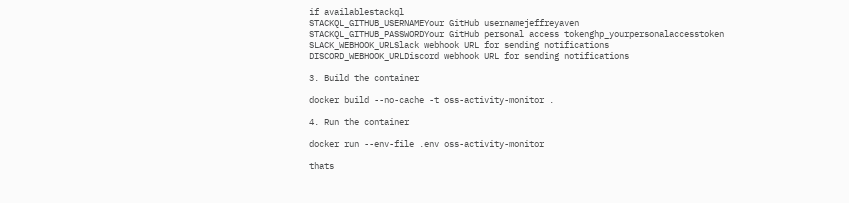if availablestackql
STACKQL_GITHUB_USERNAMEYour GitHub usernamejeffreyaven
STACKQL_GITHUB_PASSWORDYour GitHub personal access tokenghp_yourpersonalaccesstoken
SLACK_WEBHOOK_URLSlack webhook URL for sending notifications
DISCORD_WEBHOOK_URLDiscord webhook URL for sending notifications

3. Build the container

docker build --no-cache -t oss-activity-monitor .

4. Run the container

docker run --env-file .env oss-activity-monitor

thats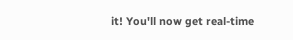it! You'll now get real-time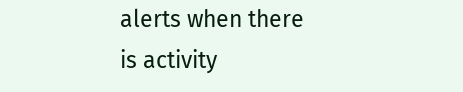alerts when there is activity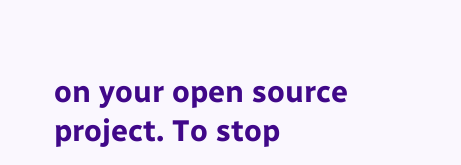on your open source project. To stop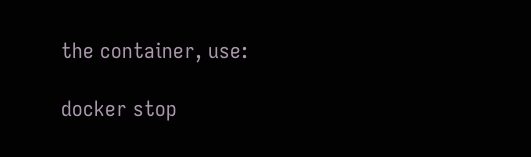the container, use:

docker stop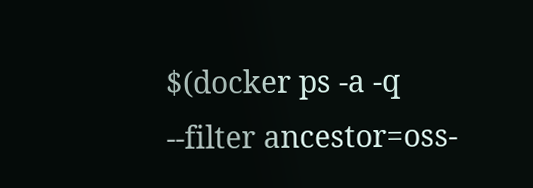$(docker ps -a -q --filter ancestor=oss-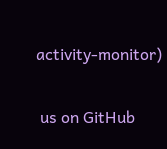activity-monitor)

 us on GitHub